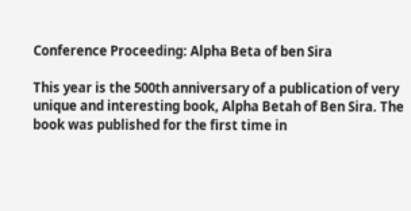Conference Proceeding: Alpha Beta of ben Sira

This year is the 500th anniversary of a publication of very unique and interesting book, Alpha Betah of Ben Sira. The book was published for the first time in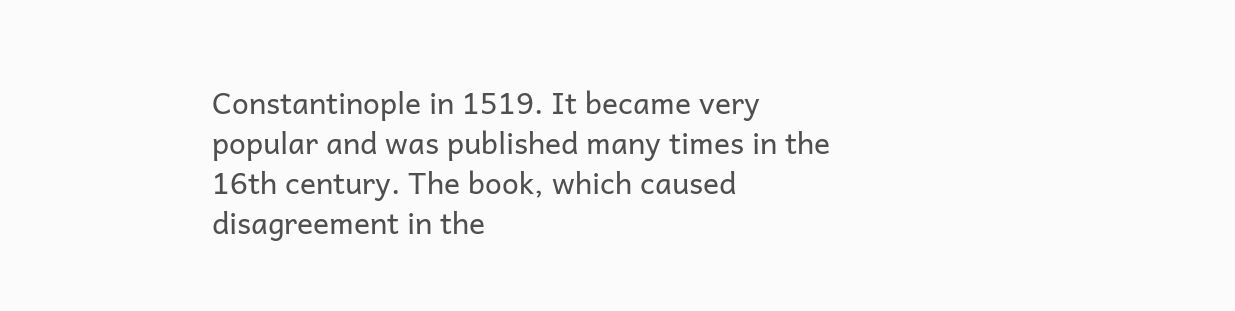Constantinople in 1519. It became very popular and was published many times in the 16th century. The book, which caused disagreement in the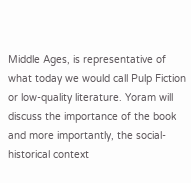Middle Ages, is representative of what today we would call Pulp Fiction or low-quality literature. Yoram will discuss the importance of the book and more importantly, the social-historical context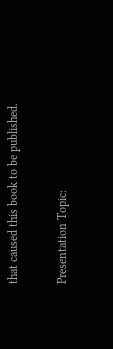that caused this book to be published.

Presentation Topic: